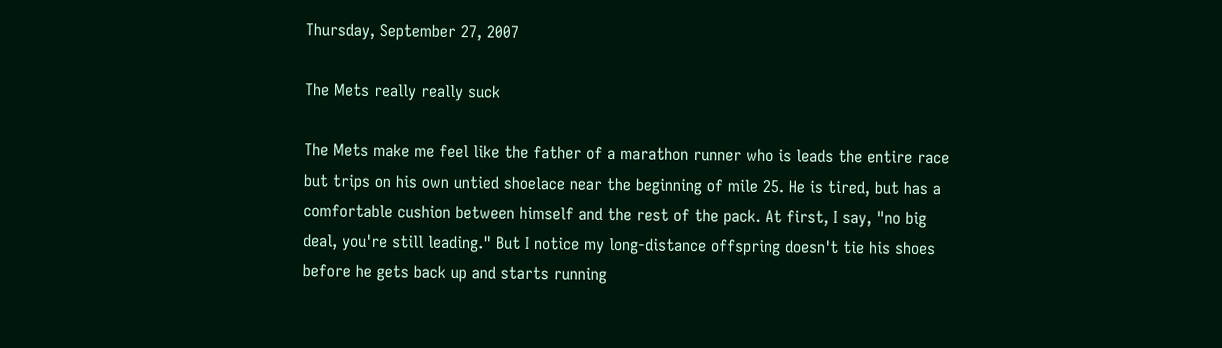Thursday, September 27, 2007

The Mets really really suck

The Mets make me feel like the father of a marathon runner who is leads the entire race but trips on his own untied shoelace near the beginning of mile 25. He is tired, but has a comfortable cushion between himself and the rest of the pack. At first, I say, "no big deal, you're still leading." But I notice my long-distance offspring doesn't tie his shoes before he gets back up and starts running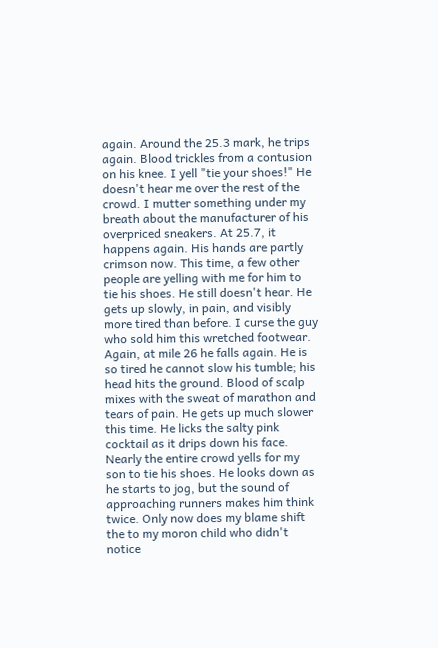again. Around the 25.3 mark, he trips again. Blood trickles from a contusion on his knee. I yell "tie your shoes!" He doesn't hear me over the rest of the crowd. I mutter something under my breath about the manufacturer of his overpriced sneakers. At 25.7, it happens again. His hands are partly crimson now. This time, a few other people are yelling with me for him to tie his shoes. He still doesn't hear. He gets up slowly, in pain, and visibly more tired than before. I curse the guy who sold him this wretched footwear. Again, at mile 26 he falls again. He is so tired he cannot slow his tumble; his head hits the ground. Blood of scalp mixes with the sweat of marathon and tears of pain. He gets up much slower this time. He licks the salty pink cocktail as it drips down his face. Nearly the entire crowd yells for my son to tie his shoes. He looks down as he starts to jog, but the sound of approaching runners makes him think twice. Only now does my blame shift the to my moron child who didn't notice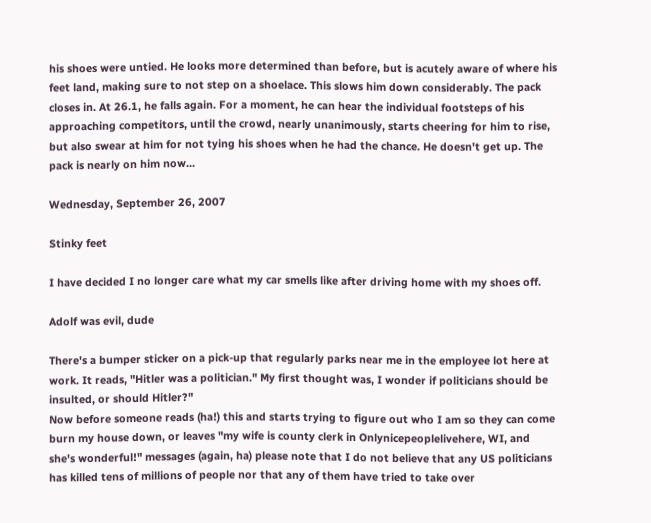his shoes were untied. He looks more determined than before, but is acutely aware of where his feet land, making sure to not step on a shoelace. This slows him down considerably. The pack closes in. At 26.1, he falls again. For a moment, he can hear the individual footsteps of his approaching competitors, until the crowd, nearly unanimously, starts cheering for him to rise, but also swear at him for not tying his shoes when he had the chance. He doesn't get up. The pack is nearly on him now...

Wednesday, September 26, 2007

Stinky feet

I have decided I no longer care what my car smells like after driving home with my shoes off.

Adolf was evil, dude

There's a bumper sticker on a pick-up that regularly parks near me in the employee lot here at work. It reads, "Hitler was a politician." My first thought was, I wonder if politicians should be insulted, or should Hitler?"
Now before someone reads (ha!) this and starts trying to figure out who I am so they can come burn my house down, or leaves "my wife is county clerk in Onlynicepeoplelivehere, WI, and she's wonderful!" messages (again, ha) please note that I do not believe that any US politicians has killed tens of millions of people nor that any of them have tried to take over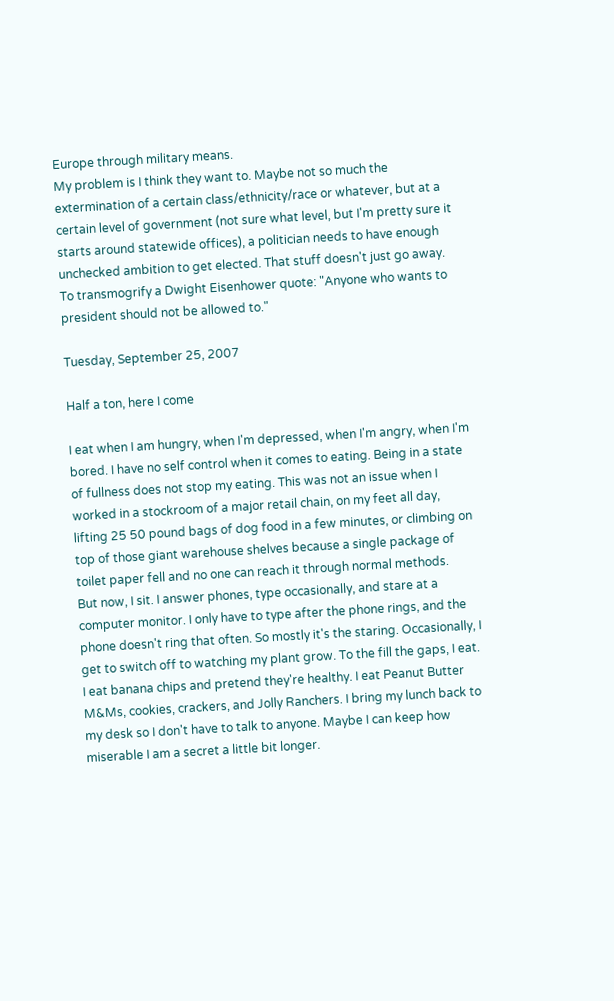Europe through military means.
My problem is I think they want to. Maybe not so much the extermination of a certain class/ethnicity/race or whatever, but at a certain level of government (not sure what level, but I'm pretty sure it starts around statewide offices), a politician needs to have enough unchecked ambition to get elected. That stuff doesn't just go away.
To transmogrify a Dwight Eisenhower quote: "Anyone who wants to president should not be allowed to."

Tuesday, September 25, 2007

Half a ton, here I come

I eat when I am hungry, when I'm depressed, when I'm angry, when I'm bored. I have no self control when it comes to eating. Being in a state of fullness does not stop my eating. This was not an issue when I worked in a stockroom of a major retail chain, on my feet all day, lifting 25 50 pound bags of dog food in a few minutes, or climbing on top of those giant warehouse shelves because a single package of toilet paper fell and no one can reach it through normal methods.
But now, I sit. I answer phones, type occasionally, and stare at a computer monitor. I only have to type after the phone rings, and the phone doesn't ring that often. So mostly it's the staring. Occasionally, I get to switch off to watching my plant grow. To the fill the gaps, I eat. I eat banana chips and pretend they're healthy. I eat Peanut Butter M&Ms, cookies, crackers, and Jolly Ranchers. I bring my lunch back to my desk so I don't have to talk to anyone. Maybe I can keep how miserable I am a secret a little bit longer.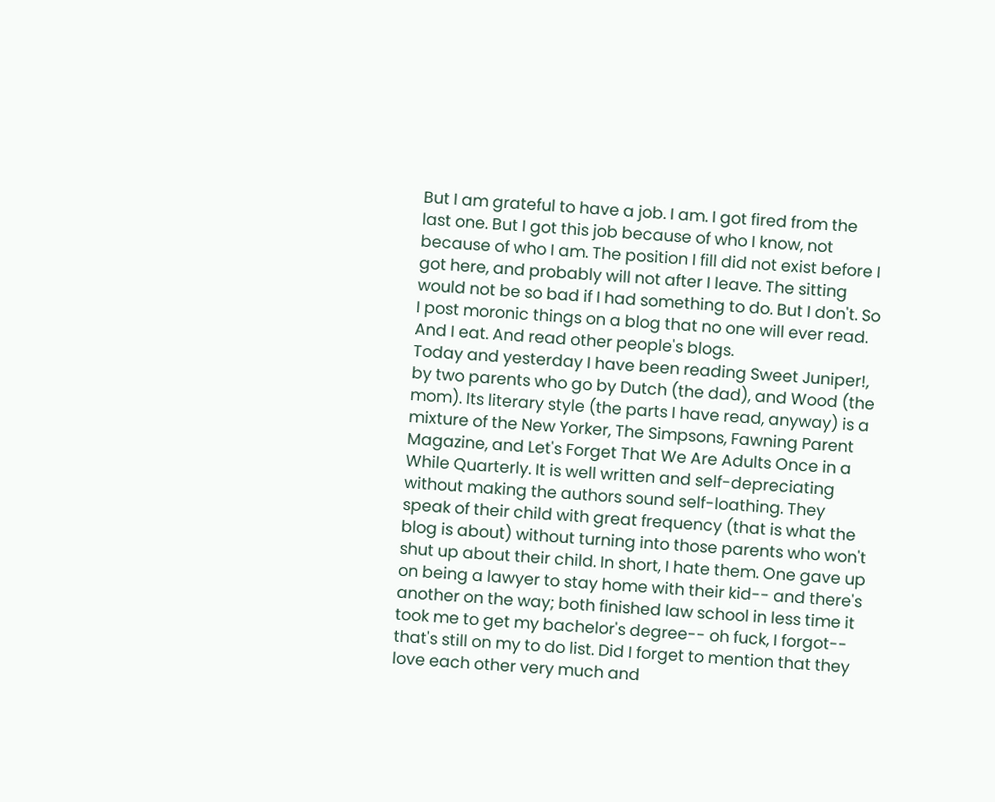But I am grateful to have a job. I am. I got fired from the last one. But I got this job because of who I know, not because of who I am. The position I fill did not exist before I got here, and probably will not after I leave. The sitting would not be so bad if I had something to do. But I don't. So I post moronic things on a blog that no one will ever read. And I eat. And read other people's blogs.
Today and yesterday I have been reading Sweet Juniper!, by two parents who go by Dutch (the dad), and Wood (the mom). Its literary style (the parts I have read, anyway) is a mixture of the New Yorker, The Simpsons, Fawning Parent Magazine, and Let's Forget That We Are Adults Once in a While Quarterly. It is well written and self-depreciating without making the authors sound self-loathing. They speak of their child with great frequency (that is what the blog is about) without turning into those parents who won't shut up about their child. In short, I hate them. One gave up on being a lawyer to stay home with their kid-- and there's another on the way; both finished law school in less time it took me to get my bachelor's degree-- oh fuck, I forgot-- that's still on my to do list. Did I forget to mention that they love each other very much and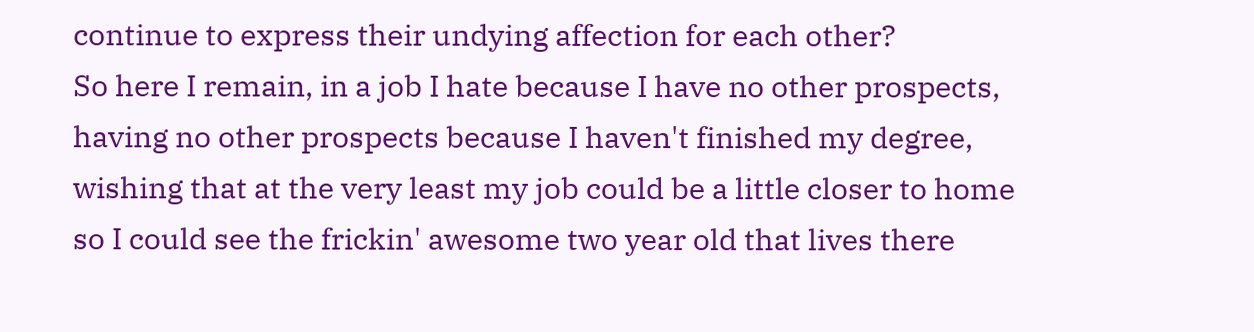continue to express their undying affection for each other?
So here I remain, in a job I hate because I have no other prospects, having no other prospects because I haven't finished my degree, wishing that at the very least my job could be a little closer to home so I could see the frickin' awesome two year old that lives there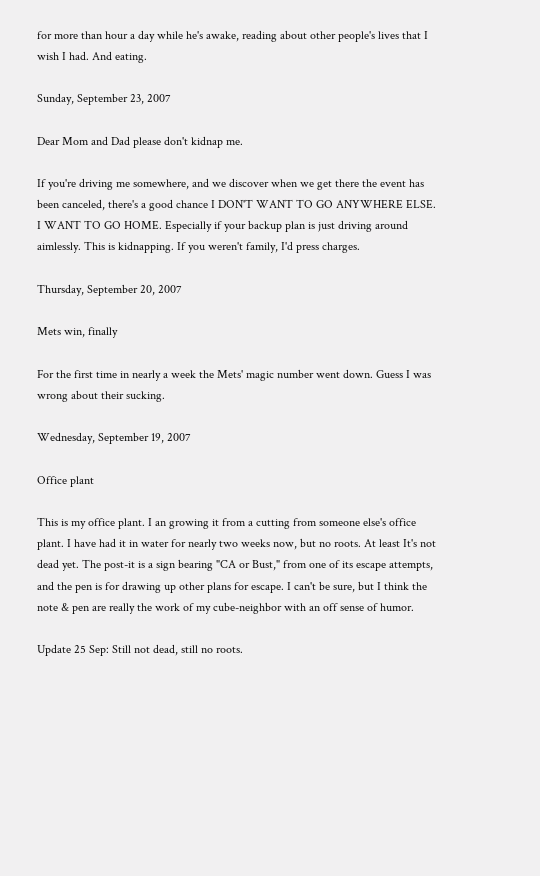for more than hour a day while he's awake, reading about other people's lives that I wish I had. And eating.

Sunday, September 23, 2007

Dear Mom and Dad please don't kidnap me.

If you're driving me somewhere, and we discover when we get there the event has been canceled, there's a good chance I DON'T WANT TO GO ANYWHERE ELSE. I WANT TO GO HOME. Especially if your backup plan is just driving around aimlessly. This is kidnapping. If you weren't family, I'd press charges.

Thursday, September 20, 2007

Mets win, finally

For the first time in nearly a week the Mets' magic number went down. Guess I was wrong about their sucking.

Wednesday, September 19, 2007

Office plant

This is my office plant. I an growing it from a cutting from someone else's office plant. I have had it in water for nearly two weeks now, but no roots. At least It's not dead yet. The post-it is a sign bearing "CA or Bust," from one of its escape attempts, and the pen is for drawing up other plans for escape. I can't be sure, but I think the note & pen are really the work of my cube-neighbor with an off sense of humor.

Update 25 Sep: Still not dead, still no roots.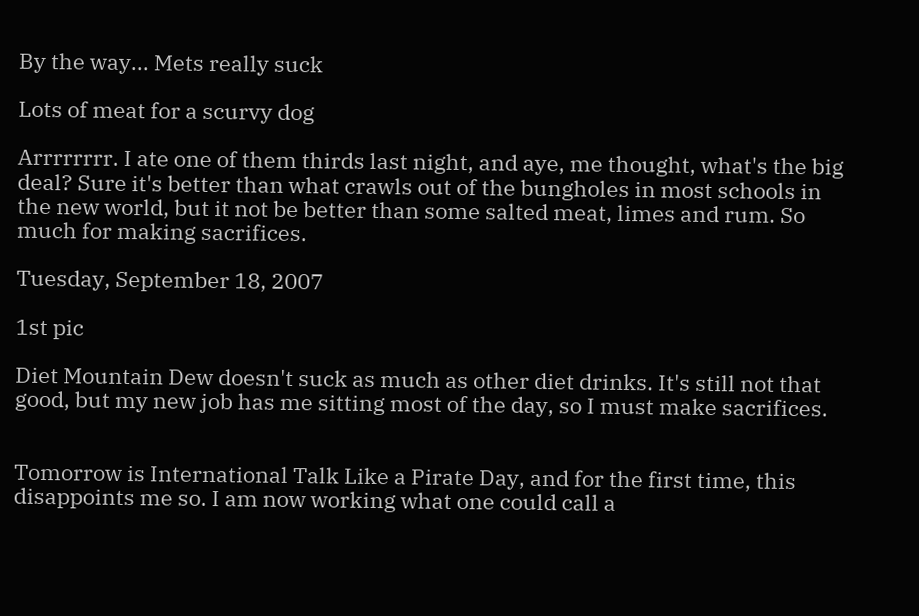By the way... Mets really suck

Lots of meat for a scurvy dog

Arrrrrrrr. I ate one of them thirds last night, and aye, me thought, what's the big deal? Sure it's better than what crawls out of the bungholes in most schools in the new world, but it not be better than some salted meat, limes and rum. So much for making sacrifices.

Tuesday, September 18, 2007

1st pic

Diet Mountain Dew doesn't suck as much as other diet drinks. It's still not that good, but my new job has me sitting most of the day, so I must make sacrifices.


Tomorrow is International Talk Like a Pirate Day, and for the first time, this disappoints me so. I am now working what one could call a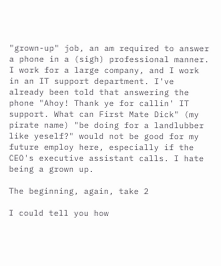"grown-up" job, an am required to answer a phone in a (sigh) professional manner. I work for a large company, and I work in an IT support department. I've already been told that answering the phone "Ahoy! Thank ye for callin' IT support. What can First Mate Dick" (my pirate name) "be doing for a landlubber like yeself?" would not be good for my future employ here, especially if the CEO's executive assistant calls. I hate being a grown up.

The beginning, again, take 2

I could tell you how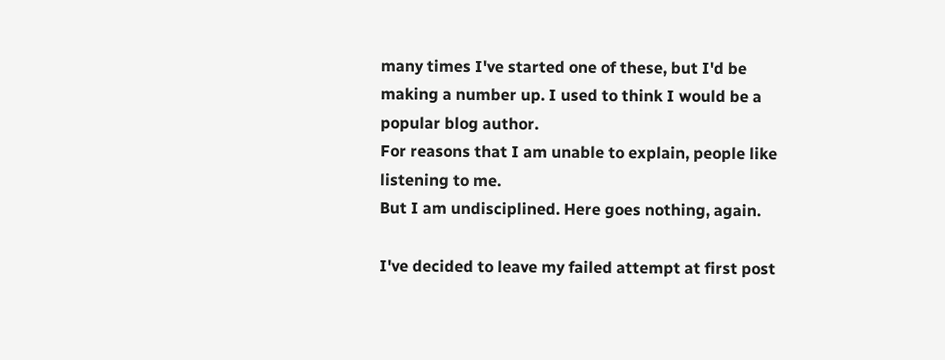many times I've started one of these, but I'd be
making a number up. I used to think I would be a popular blog author.
For reasons that I am unable to explain, people like listening to me.
But I am undisciplined. Here goes nothing, again.

I've decided to leave my failed attempt at first post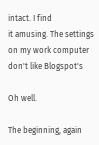intact. I find
it amusing. The settings on my work computer don't like Blogspot's

Oh well.

The beginning, again